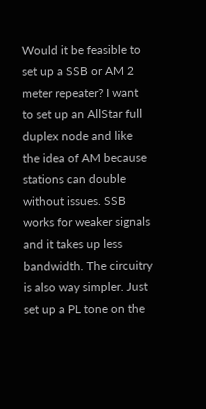Would it be feasible to set up a SSB or AM 2 meter repeater? I want to set up an AllStar full duplex node and like the idea of AM because stations can double without issues. SSB works for weaker signals and it takes up less bandwidth. The circuitry is also way simpler. Just set up a PL tone on the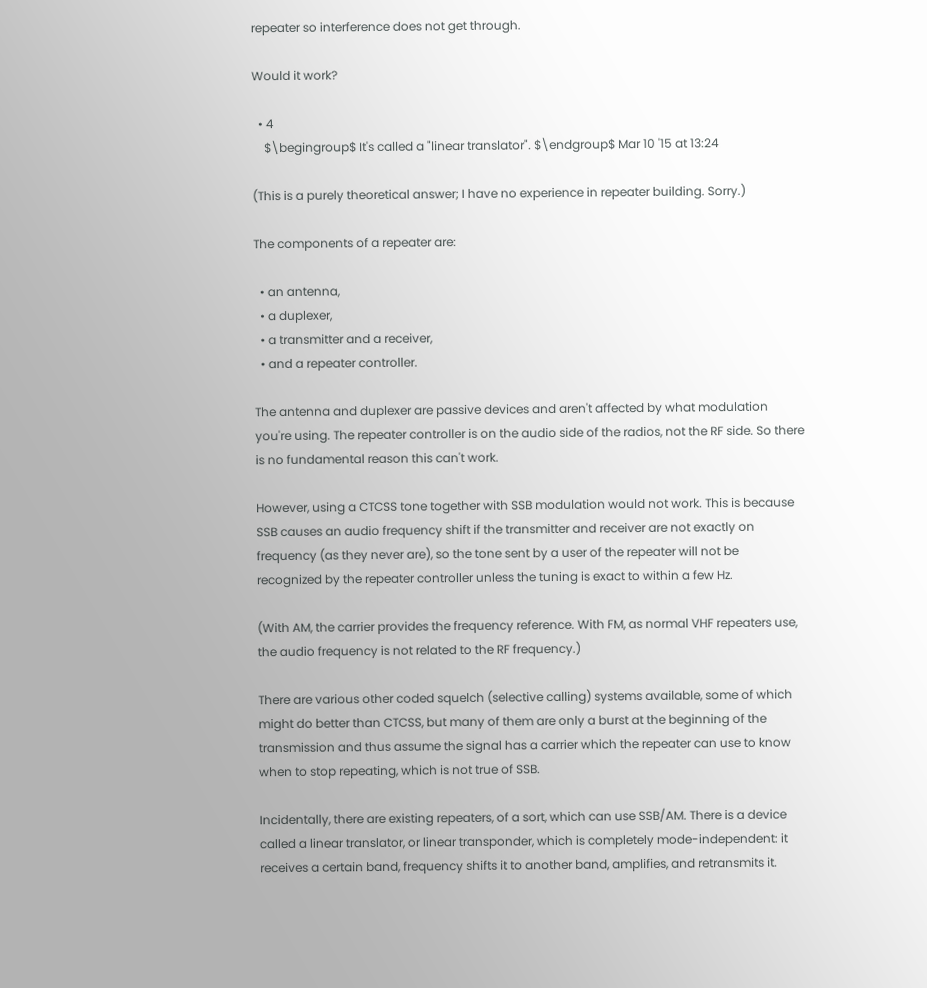repeater so interference does not get through.

Would it work?

  • 4
    $\begingroup$ It's called a "linear translator". $\endgroup$ Mar 10 '15 at 13:24

(This is a purely theoretical answer; I have no experience in repeater building. Sorry.)

The components of a repeater are:

  • an antenna,
  • a duplexer,
  • a transmitter and a receiver,
  • and a repeater controller.

The antenna and duplexer are passive devices and aren't affected by what modulation you're using. The repeater controller is on the audio side of the radios, not the RF side. So there is no fundamental reason this can't work.

However, using a CTCSS tone together with SSB modulation would not work. This is because SSB causes an audio frequency shift if the transmitter and receiver are not exactly on frequency (as they never are), so the tone sent by a user of the repeater will not be recognized by the repeater controller unless the tuning is exact to within a few Hz.

(With AM, the carrier provides the frequency reference. With FM, as normal VHF repeaters use, the audio frequency is not related to the RF frequency.)

There are various other coded squelch (selective calling) systems available, some of which might do better than CTCSS, but many of them are only a burst at the beginning of the transmission and thus assume the signal has a carrier which the repeater can use to know when to stop repeating, which is not true of SSB.

Incidentally, there are existing repeaters, of a sort, which can use SSB/AM. There is a device called a linear translator, or linear transponder, which is completely mode-independent: it receives a certain band, frequency shifts it to another band, amplifies, and retransmits it.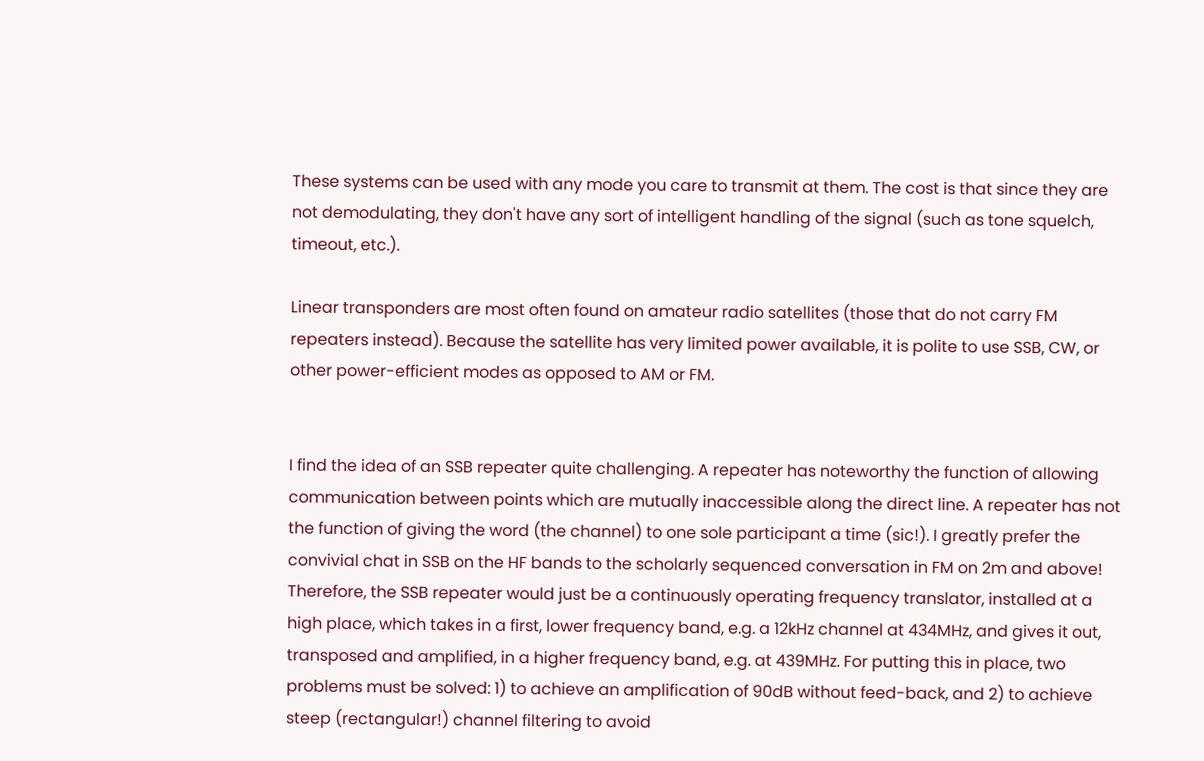These systems can be used with any mode you care to transmit at them. The cost is that since they are not demodulating, they don't have any sort of intelligent handling of the signal (such as tone squelch, timeout, etc.).

Linear transponders are most often found on amateur radio satellites (those that do not carry FM repeaters instead). Because the satellite has very limited power available, it is polite to use SSB, CW, or other power-efficient modes as opposed to AM or FM.


I find the idea of an SSB repeater quite challenging. A repeater has noteworthy the function of allowing communication between points which are mutually inaccessible along the direct line. A repeater has not the function of giving the word (the channel) to one sole participant a time (sic!). I greatly prefer the convivial chat in SSB on the HF bands to the scholarly sequenced conversation in FM on 2m and above! Therefore, the SSB repeater would just be a continuously operating frequency translator, installed at a high place, which takes in a first, lower frequency band, e.g. a 12kHz channel at 434MHz, and gives it out, transposed and amplified, in a higher frequency band, e.g. at 439MHz. For putting this in place, two problems must be solved: 1) to achieve an amplification of 90dB without feed-back, and 2) to achieve steep (rectangular!) channel filtering to avoid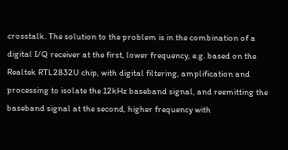crosstalk. The solution to the problem is in the combination of a digital I/Q receiver at the first, lower frequency, e.g. based on the Realtek RTL2832U chip, with digital filtering, amplification and processing to isolate the 12kHz baseband signal, and reemitting the baseband signal at the second, higher frequency with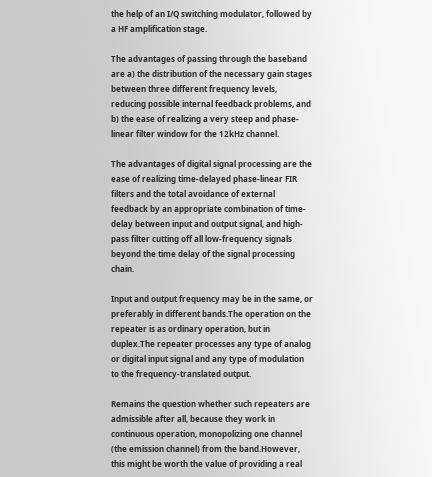the help of an I/Q switching modulator, followed by a HF amplification stage.

The advantages of passing through the baseband are a) the distribution of the necessary gain stages between three different frequency levels, reducing possible internal feedback problems, and b) the ease of realizing a very steep and phase-linear filter window for the 12kHz channel.

The advantages of digital signal processing are the ease of realizing time-delayed phase-linear FIR filters and the total avoidance of external feedback by an appropriate combination of time-delay between input and output signal, and high-pass filter cutting off all low-frequency signals beyond the time delay of the signal processing chain.

Input and output frequency may be in the same, or preferably in different bands.The operation on the repeater is as ordinary operation, but in duplex.The repeater processes any type of analog or digital input signal and any type of modulation to the frequency-translated output.

Remains the question whether such repeaters are admissible after all, because they work in continuous operation, monopolizing one channel (the emission channel) from the band.However, this might be worth the value of providing a real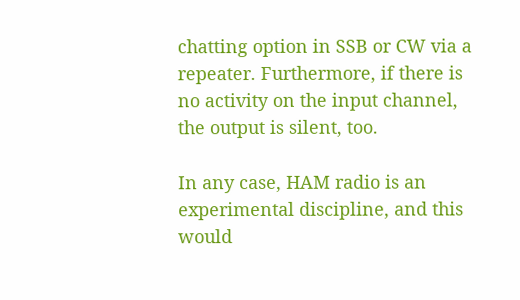chatting option in SSB or CW via a repeater. Furthermore, if there is no activity on the input channel, the output is silent, too.

In any case, HAM radio is an experimental discipline, and this would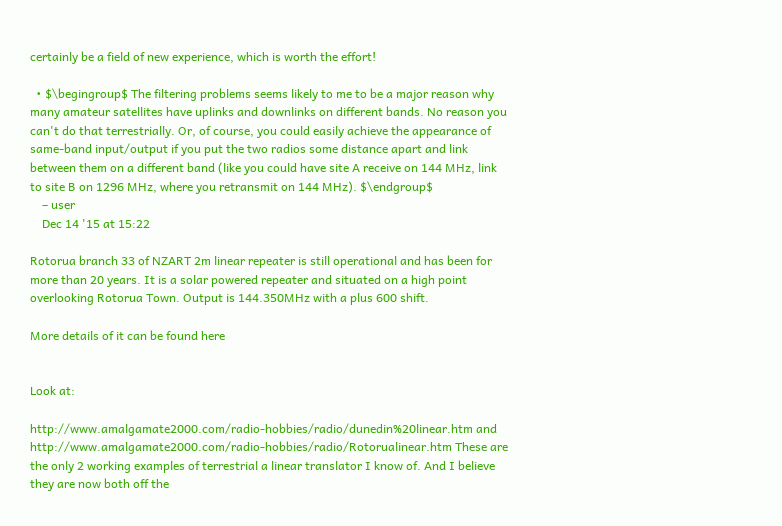certainly be a field of new experience, which is worth the effort!

  • $\begingroup$ The filtering problems seems likely to me to be a major reason why many amateur satellites have uplinks and downlinks on different bands. No reason you can't do that terrestrially. Or, of course, you could easily achieve the appearance of same-band input/output if you put the two radios some distance apart and link between them on a different band (like you could have site A receive on 144 MHz, link to site B on 1296 MHz, where you retransmit on 144 MHz). $\endgroup$
    – user
    Dec 14 '15 at 15:22

Rotorua branch 33 of NZART 2m linear repeater is still operational and has been for more than 20 years. It is a solar powered repeater and situated on a high point overlooking Rotorua Town. Output is 144.350MHz with a plus 600 shift.

More details of it can be found here


Look at:

http://www.amalgamate2000.com/radio-hobbies/radio/dunedin%20linear.htm and http://www.amalgamate2000.com/radio-hobbies/radio/Rotorualinear.htm These are the only 2 working examples of terrestrial a linear translator I know of. And I believe they are now both off the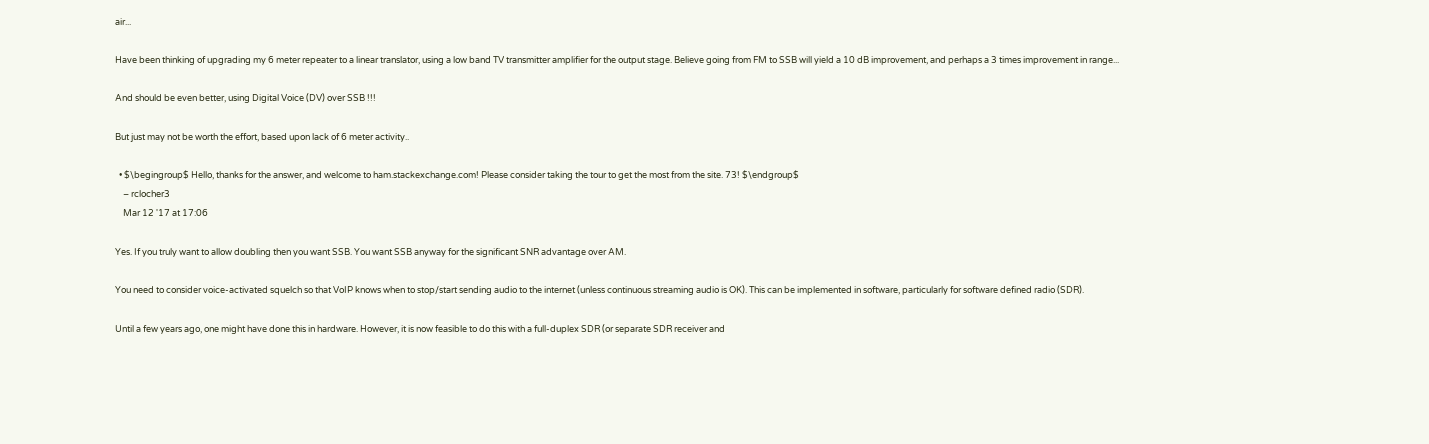air...

Have been thinking of upgrading my 6 meter repeater to a linear translator, using a low band TV transmitter amplifier for the output stage. Believe going from FM to SSB will yield a 10 dB improvement, and perhaps a 3 times improvement in range...

And should be even better, using Digital Voice (DV) over SSB !!!

But just may not be worth the effort, based upon lack of 6 meter activity..

  • $\begingroup$ Hello, thanks for the answer, and welcome to ham.stackexchange.com! Please consider taking the tour to get the most from the site. 73! $\endgroup$
    – rclocher3
    Mar 12 '17 at 17:06

Yes. If you truly want to allow doubling then you want SSB. You want SSB anyway for the significant SNR advantage over AM.

You need to consider voice-activated squelch so that VoIP knows when to stop/start sending audio to the internet (unless continuous streaming audio is OK). This can be implemented in software, particularly for software defined radio (SDR).

Until a few years ago, one might have done this in hardware. However, it is now feasible to do this with a full-duplex SDR (or separate SDR receiver and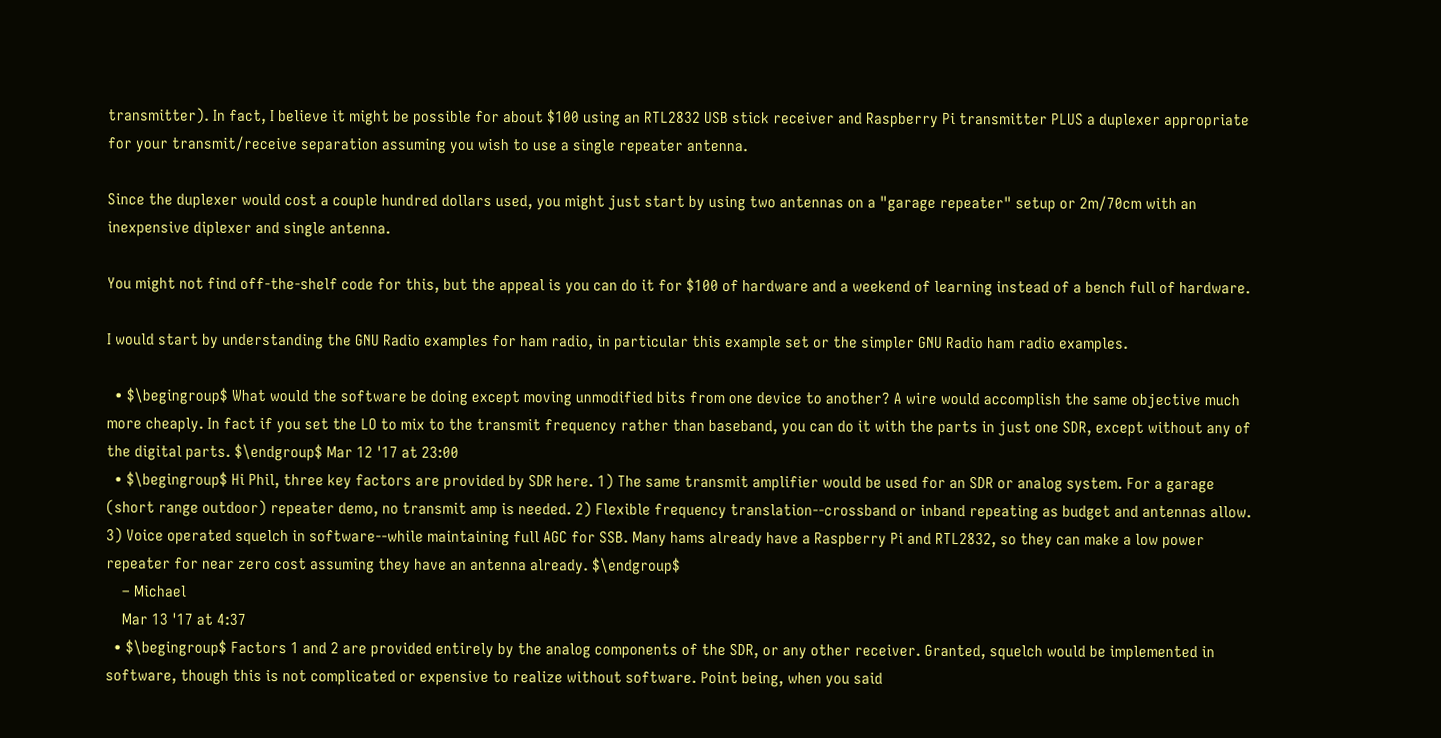transmitter). In fact, I believe it might be possible for about $100 using an RTL2832 USB stick receiver and Raspberry Pi transmitter PLUS a duplexer appropriate for your transmit/receive separation assuming you wish to use a single repeater antenna.

Since the duplexer would cost a couple hundred dollars used, you might just start by using two antennas on a "garage repeater" setup or 2m/70cm with an inexpensive diplexer and single antenna.

You might not find off-the-shelf code for this, but the appeal is you can do it for $100 of hardware and a weekend of learning instead of a bench full of hardware.

I would start by understanding the GNU Radio examples for ham radio, in particular this example set or the simpler GNU Radio ham radio examples.

  • $\begingroup$ What would the software be doing except moving unmodified bits from one device to another? A wire would accomplish the same objective much more cheaply. In fact if you set the LO to mix to the transmit frequency rather than baseband, you can do it with the parts in just one SDR, except without any of the digital parts. $\endgroup$ Mar 12 '17 at 23:00
  • $\begingroup$ Hi Phil, three key factors are provided by SDR here. 1) The same transmit amplifier would be used for an SDR or analog system. For a garage (short range outdoor) repeater demo, no transmit amp is needed. 2) Flexible frequency translation--crossband or inband repeating as budget and antennas allow. 3) Voice operated squelch in software--while maintaining full AGC for SSB. Many hams already have a Raspberry Pi and RTL2832, so they can make a low power repeater for near zero cost assuming they have an antenna already. $\endgroup$
    – Michael
    Mar 13 '17 at 4:37
  • $\begingroup$ Factors 1 and 2 are provided entirely by the analog components of the SDR, or any other receiver. Granted, squelch would be implemented in software, though this is not complicated or expensive to realize without software. Point being, when you said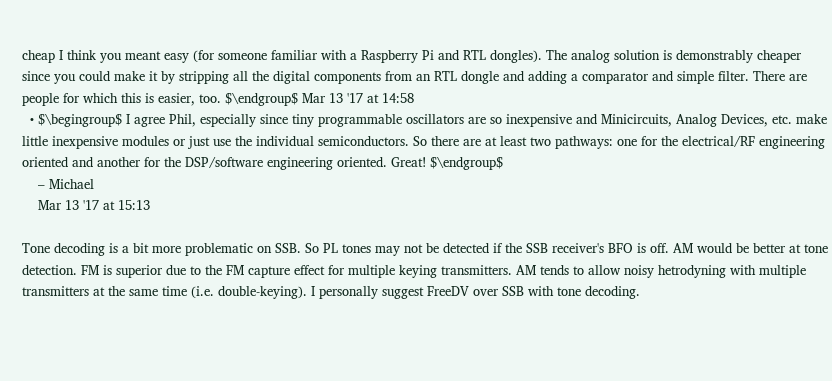cheap I think you meant easy (for someone familiar with a Raspberry Pi and RTL dongles). The analog solution is demonstrably cheaper since you could make it by stripping all the digital components from an RTL dongle and adding a comparator and simple filter. There are people for which this is easier, too. $\endgroup$ Mar 13 '17 at 14:58
  • $\begingroup$ I agree Phil, especially since tiny programmable oscillators are so inexpensive and Minicircuits, Analog Devices, etc. make little inexpensive modules or just use the individual semiconductors. So there are at least two pathways: one for the electrical/RF engineering oriented and another for the DSP/software engineering oriented. Great! $\endgroup$
    – Michael
    Mar 13 '17 at 15:13

Tone decoding is a bit more problematic on SSB. So PL tones may not be detected if the SSB receiver's BFO is off. AM would be better at tone detection. FM is superior due to the FM capture effect for multiple keying transmitters. AM tends to allow noisy hetrodyning with multiple transmitters at the same time (i.e. double-keying). I personally suggest FreeDV over SSB with tone decoding.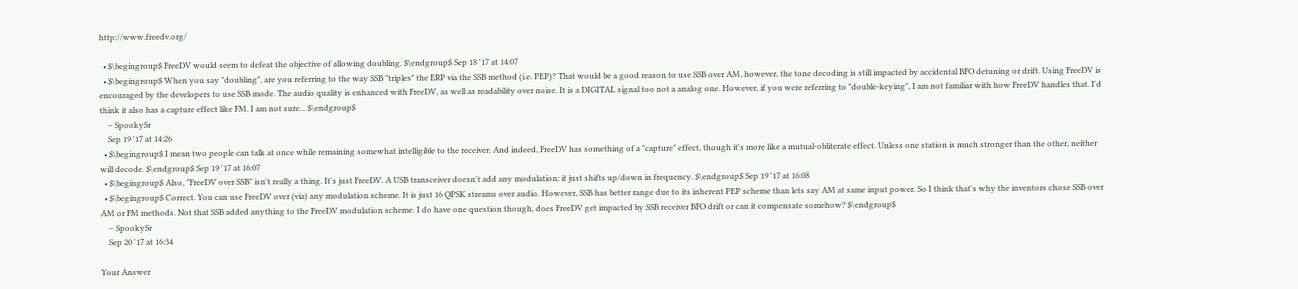http://www.freedv.org/

  • $\begingroup$ FreeDV would seem to defeat the objective of allowing doubling. $\endgroup$ Sep 18 '17 at 14:07
  • $\begingroup$ When you say "doubling", are you referring to the way SSB "triples" the ERP via the SSB method (i.e. PEP)? That would be a good reason to use SSB over AM, however, the tone decoding is still impacted by accidental BFO detuning or drift. Using FreeDV is encouraged by the developers to use SSB mode. The audio quality is enhanced with FreeDV, as well as readability over noise. It is a DIGITAL signal too not a analog one. However, if you were referring to "double-keying", I am not familiar with how FreeDV handles that. I'd think it also has a capture effect like FM. I am not sure... $\endgroup$
    – SpookySr
    Sep 19 '17 at 14:26
  • $\begingroup$ I mean two people can talk at once while remaining somewhat intelligible to the receiver. And indeed, FreeDV has something of a "capture" effect, though it's more like a mutual-obliterate effect. Unless one station is much stronger than the other, neither will decode. $\endgroup$ Sep 19 '17 at 16:07
  • $\begingroup$ Also, "FreeDV over SSB" isn't really a thing. It's just FreeDV. A USB transceiver doesn't add any modulation: it just shifts up/down in frequency. $\endgroup$ Sep 19 '17 at 16:08
  • $\begingroup$ Correct. You can use FreeDV over (via) any modulation scheme. It is just 16 QPSK streams over audio. However, SSB has better range due to its inherent PEP scheme than lets say AM at same input power. So I think that's why the inventors chose SSB over AM or FM methods. Not that SSB added anything to the FreeDV modulation scheme. I do have one question though, does FreeDV get impacted by SSB receiver BFO drift or can it compensate somehow? $\endgroup$
    – SpookySr
    Sep 20 '17 at 16:34

Your Answer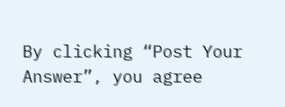By clicking “Post Your Answer”, you agree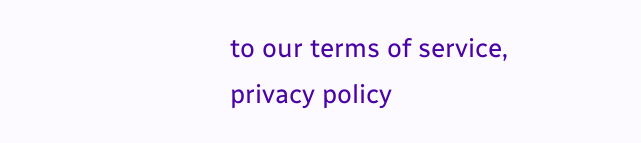to our terms of service, privacy policy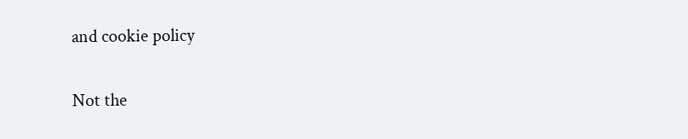and cookie policy

Not the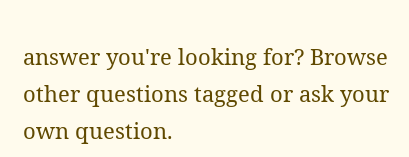answer you're looking for? Browse other questions tagged or ask your own question.